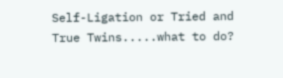Self-Ligation or Tried and True Twins.....what to do?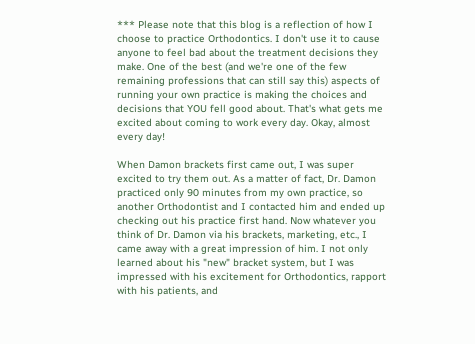*** Please note that this blog is a reflection of how I choose to practice Orthodontics. I don't use it to cause anyone to feel bad about the treatment decisions they make. One of the best (and we're one of the few remaining professions that can still say this) aspects of running your own practice is making the choices and decisions that YOU fell good about. That's what gets me excited about coming to work every day. Okay, almost every day!

When Damon brackets first came out, I was super excited to try them out. As a matter of fact, Dr. Damon practiced only 90 minutes from my own practice, so another Orthodontist and I contacted him and ended up checking out his practice first hand. Now whatever you think of Dr. Damon via his brackets, marketing, etc., I came away with a great impression of him. I not only learned about his "new" bracket system, but I was impressed with his excitement for Orthodontics, rapport with his patients, and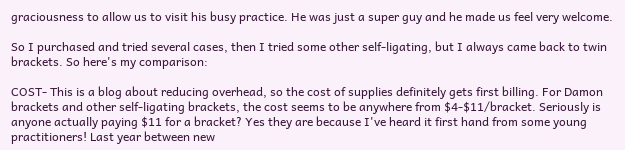graciousness to allow us to visit his busy practice. He was just a super guy and he made us feel very welcome.

So I purchased and tried several cases, then I tried some other self-ligating, but I always came back to twin brackets. So here's my comparison:

COST- This is a blog about reducing overhead, so the cost of supplies definitely gets first billing. For Damon brackets and other self-ligating brackets, the cost seems to be anywhere from $4-$11/bracket. Seriously is anyone actually paying $11 for a bracket? Yes they are because I've heard it first hand from some young practitioners! Last year between new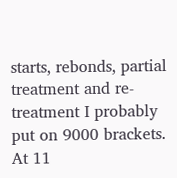starts, rebonds, partial treatment and re-treatment I probably put on 9000 brackets. At 11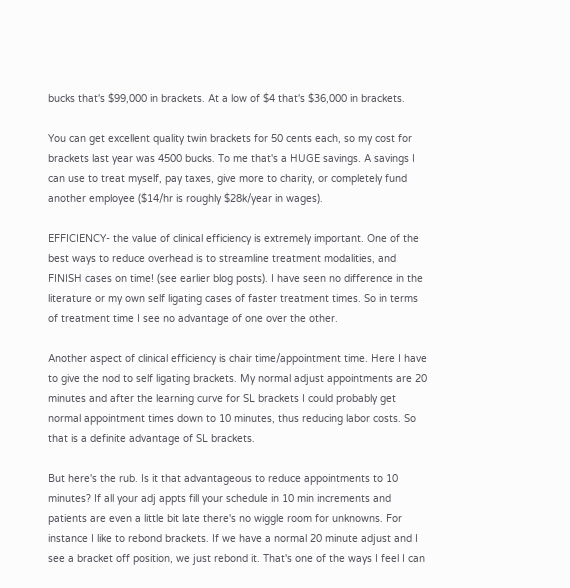bucks that's $99,000 in brackets. At a low of $4 that's $36,000 in brackets.

You can get excellent quality twin brackets for 50 cents each, so my cost for brackets last year was 4500 bucks. To me that's a HUGE savings. A savings I can use to treat myself, pay taxes, give more to charity, or completely fund another employee ($14/hr is roughly $28k/year in wages).

EFFICIENCY- the value of clinical efficiency is extremely important. One of the best ways to reduce overhead is to streamline treatment modalities, and FINISH cases on time! (see earlier blog posts). I have seen no difference in the literature or my own self ligating cases of faster treatment times. So in terms of treatment time I see no advantage of one over the other.

Another aspect of clinical efficiency is chair time/appointment time. Here I have to give the nod to self ligating brackets. My normal adjust appointments are 20 minutes and after the learning curve for SL brackets I could probably get normal appointment times down to 10 minutes, thus reducing labor costs. So that is a definite advantage of SL brackets.

But here's the rub. Is it that advantageous to reduce appointments to 10 minutes? If all your adj appts fill your schedule in 10 min increments and patients are even a little bit late there's no wiggle room for unknowns. For instance I like to rebond brackets. If we have a normal 20 minute adjust and I see a bracket off position, we just rebond it. That's one of the ways I feel I can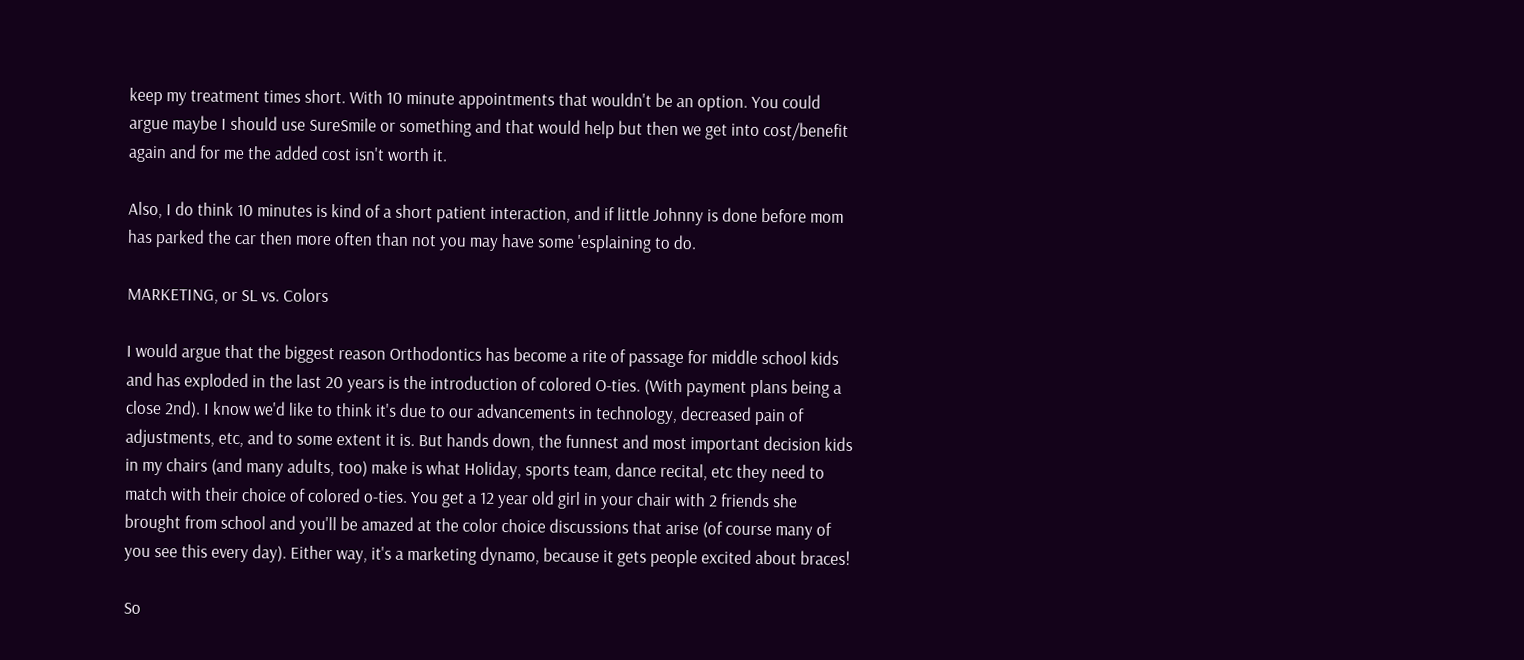keep my treatment times short. With 10 minute appointments that wouldn't be an option. You could argue maybe I should use SureSmile or something and that would help but then we get into cost/benefit again and for me the added cost isn't worth it.

Also, I do think 10 minutes is kind of a short patient interaction, and if little Johnny is done before mom has parked the car then more often than not you may have some 'esplaining to do.

MARKETING, or SL vs. Colors

I would argue that the biggest reason Orthodontics has become a rite of passage for middle school kids and has exploded in the last 20 years is the introduction of colored O-ties. (With payment plans being a close 2nd). I know we'd like to think it's due to our advancements in technology, decreased pain of adjustments, etc, and to some extent it is. But hands down, the funnest and most important decision kids in my chairs (and many adults, too) make is what Holiday, sports team, dance recital, etc they need to match with their choice of colored o-ties. You get a 12 year old girl in your chair with 2 friends she brought from school and you'll be amazed at the color choice discussions that arise (of course many of you see this every day). Either way, it's a marketing dynamo, because it gets people excited about braces!

So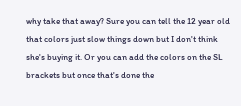why take that away? Sure you can tell the 12 year old that colors just slow things down but I don't think she's buying it. Or you can add the colors on the SL brackets but once that's done the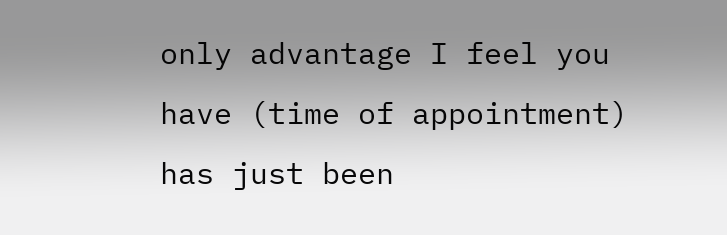only advantage I feel you have (time of appointment) has just been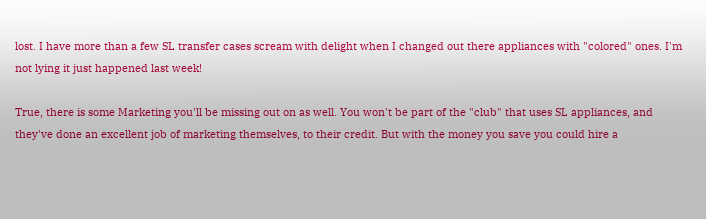lost. I have more than a few SL transfer cases scream with delight when I changed out there appliances with "colored" ones. I'm not lying it just happened last week!

True, there is some Marketing you'll be missing out on as well. You won't be part of the "club" that uses SL appliances, and they've done an excellent job of marketing themselves, to their credit. But with the money you save you could hire a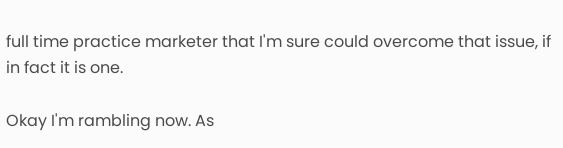full time practice marketer that I'm sure could overcome that issue, if in fact it is one.

Okay I'm rambling now. As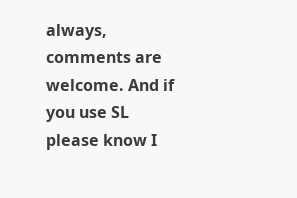always, comments are welcome. And if you use SL please know I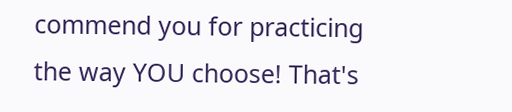commend you for practicing the way YOU choose! That's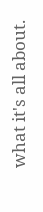what it's all about.